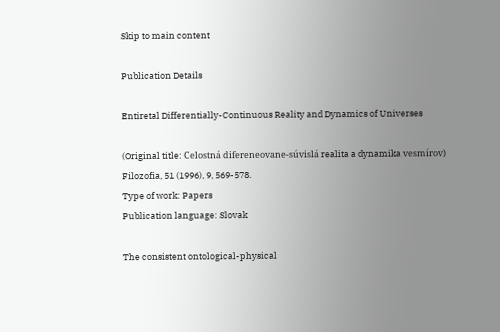Skip to main content

Publication Details

Entiretal Differentially-Continuous Reality and Dynamics of Universes

(Original title: Celostná difereneovane-súvislá realita a dynamika vesmírov)
Filozofia, 51 (1996), 9, 569-578.
Type of work: Papers
Publication language: Slovak

The consistent ontological-physical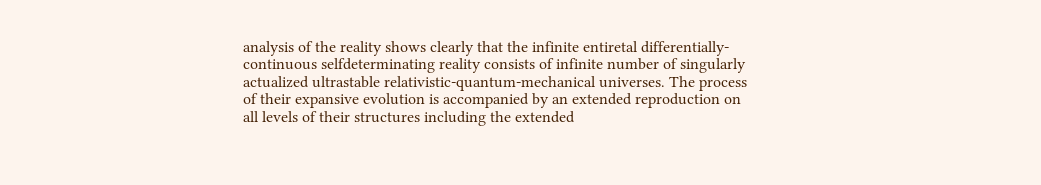analysis of the reality shows clearly that the infinite entiretal differentially-continuous selfdeterminating reality consists of infinite number of singularly actualized ultrastable relativistic-quantum-mechanical universes. The process of their expansive evolution is accompanied by an extended reproduction on all levels of their structures including the extended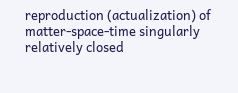reproduction (actualization) of matter-space-time singularly relatively closed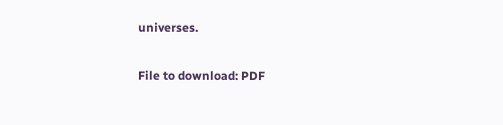universes.

File to download: PDF